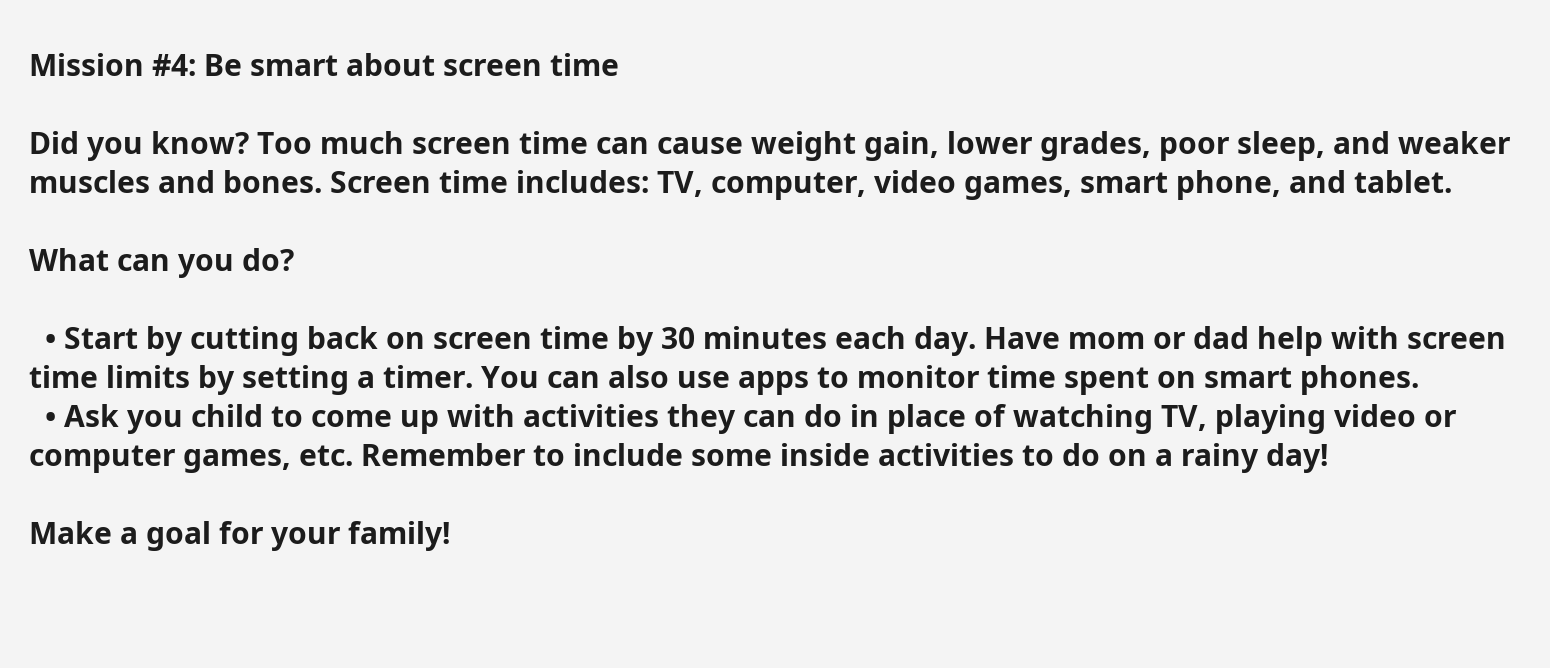Mission #4: Be smart about screen time

Did you know? Too much screen time can cause weight gain, lower grades, poor sleep, and weaker muscles and bones. Screen time includes: TV, computer, video games, smart phone, and tablet.

What can you do?

  • Start by cutting back on screen time by 30 minutes each day. Have mom or dad help with screen time limits by setting a timer. You can also use apps to monitor time spent on smart phones.
  • Ask you child to come up with activities they can do in place of watching TV, playing video or computer games, etc. Remember to include some inside activities to do on a rainy day!

Make a goal for your family!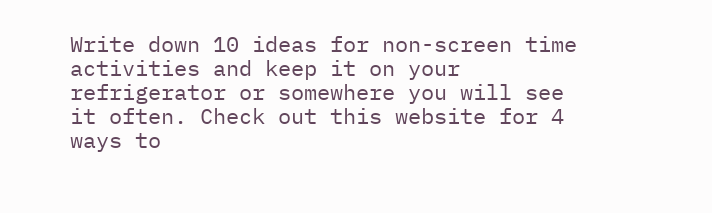Write down 10 ideas for non-screen time activities and keep it on your refrigerator or somewhere you will see it often. Check out this website for 4 ways to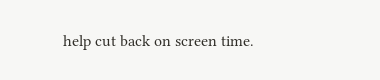help cut back on screen time.